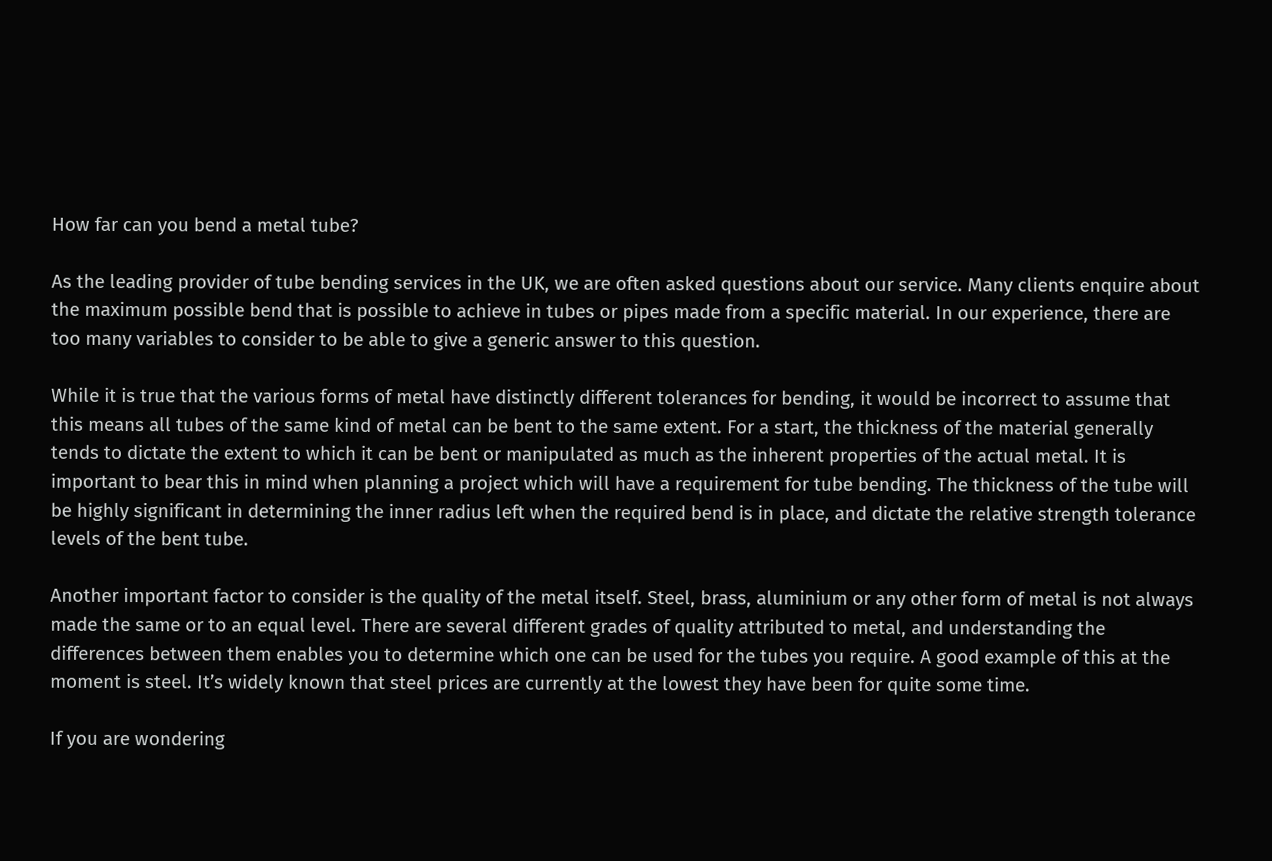How far can you bend a metal tube?

As the leading provider of tube bending services in the UK, we are often asked questions about our service. Many clients enquire about the maximum possible bend that is possible to achieve in tubes or pipes made from a specific material. In our experience, there are too many variables to consider to be able to give a generic answer to this question.

While it is true that the various forms of metal have distinctly different tolerances for bending, it would be incorrect to assume that this means all tubes of the same kind of metal can be bent to the same extent. For a start, the thickness of the material generally tends to dictate the extent to which it can be bent or manipulated as much as the inherent properties of the actual metal. It is important to bear this in mind when planning a project which will have a requirement for tube bending. The thickness of the tube will be highly significant in determining the inner radius left when the required bend is in place, and dictate the relative strength tolerance levels of the bent tube.

Another important factor to consider is the quality of the metal itself. Steel, brass, aluminium or any other form of metal is not always made the same or to an equal level. There are several different grades of quality attributed to metal, and understanding the differences between them enables you to determine which one can be used for the tubes you require. A good example of this at the moment is steel. It’s widely known that steel prices are currently at the lowest they have been for quite some time.

If you are wondering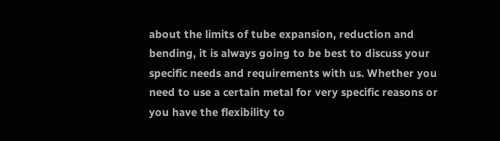about the limits of tube expansion, reduction and bending, it is always going to be best to discuss your specific needs and requirements with us. Whether you need to use a certain metal for very specific reasons or you have the flexibility to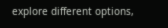explore different options,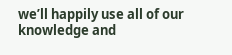we’ll happily use all of our knowledge and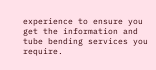experience to ensure you get the information and tube bending services you require.